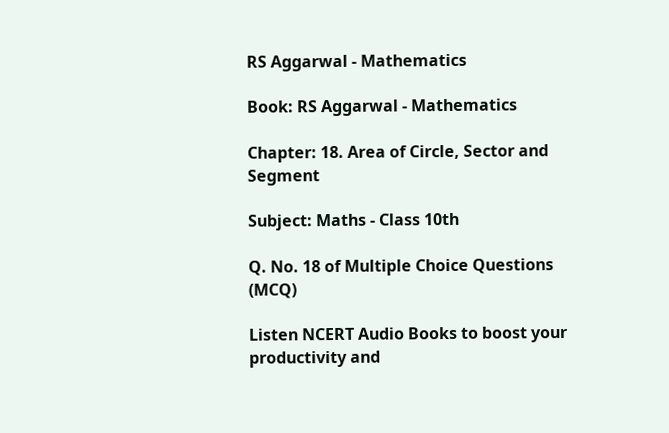RS Aggarwal - Mathematics

Book: RS Aggarwal - Mathematics

Chapter: 18. Area of Circle, Sector and Segment

Subject: Maths - Class 10th

Q. No. 18 of Multiple Choice Questions (MCQ)

Listen NCERT Audio Books to boost your productivity and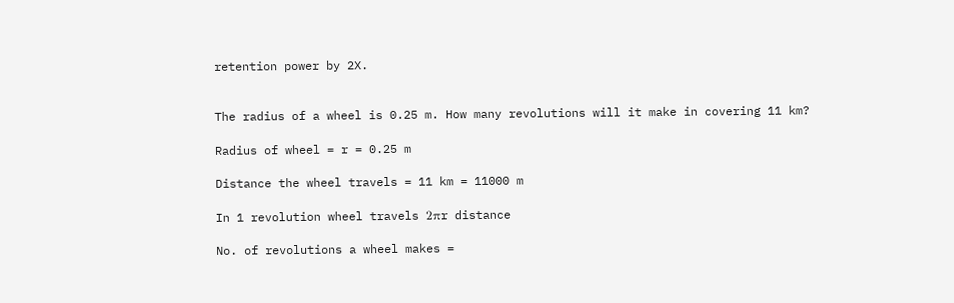retention power by 2X.


The radius of a wheel is 0.25 m. How many revolutions will it make in covering 11 km?

Radius of wheel = r = 0.25 m

Distance the wheel travels = 11 km = 11000 m

In 1 revolution wheel travels 2πr distance

No. of revolutions a wheel makes =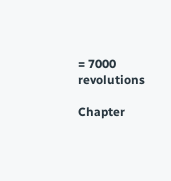= 7000 revolutions

Chapter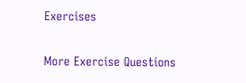Exercises

More Exercise Questions